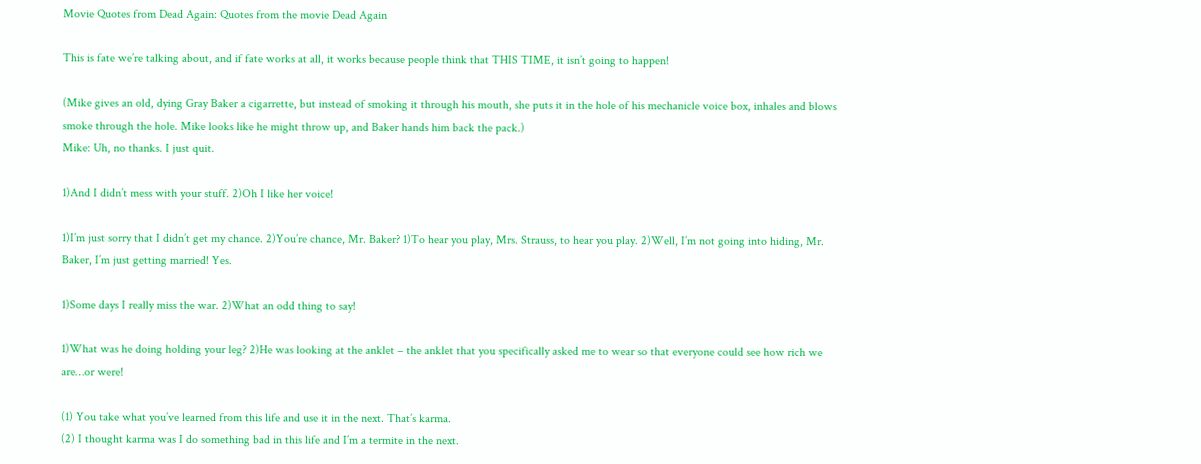Movie Quotes from Dead Again: Quotes from the movie Dead Again

This is fate we’re talking about, and if fate works at all, it works because people think that THIS TIME, it isn’t going to happen!

(Mike gives an old, dying Gray Baker a cigarrette, but instead of smoking it through his mouth, she puts it in the hole of his mechanicle voice box, inhales and blows smoke through the hole. Mike looks like he might throw up, and Baker hands him back the pack.)
Mike: Uh, no thanks. I just quit.

1)And I didn’t mess with your stuff. 2)Oh I like her voice!

1)I’m just sorry that I didn’t get my chance. 2)You’re chance, Mr. Baker? 1)To hear you play, Mrs. Strauss, to hear you play. 2)Well, I’m not going into hiding, Mr. Baker, I’m just getting married! Yes.

1)Some days I really miss the war. 2)What an odd thing to say!

1)What was he doing holding your leg? 2)He was looking at the anklet – the anklet that you specifically asked me to wear so that everyone could see how rich we are…or were!

(1) You take what you’ve learned from this life and use it in the next. That’s karma.
(2) I thought karma was I do something bad in this life and I’m a termite in the next.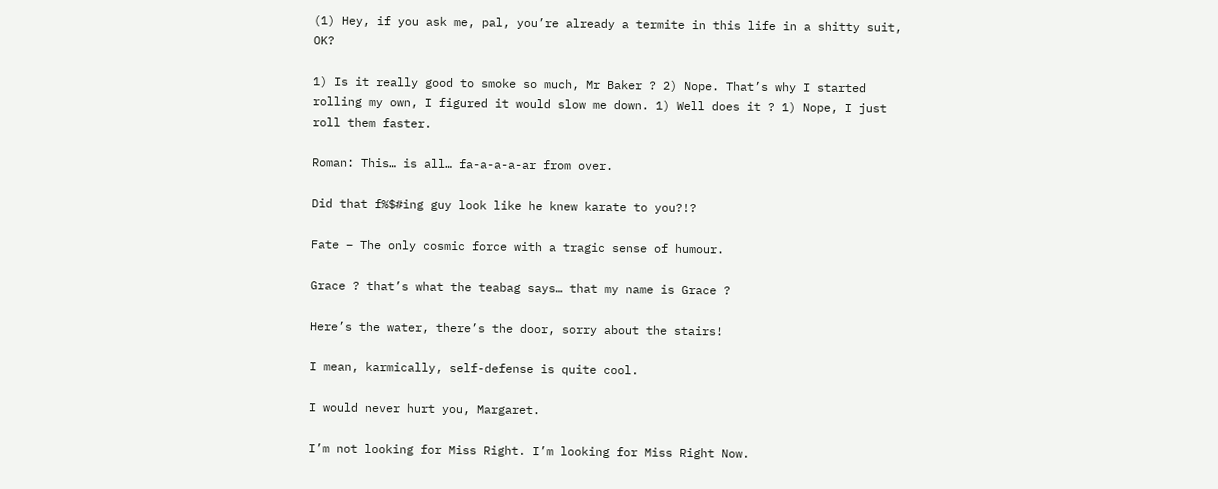(1) Hey, if you ask me, pal, you’re already a termite in this life in a shitty suit, OK?

1) Is it really good to smoke so much, Mr Baker ? 2) Nope. That’s why I started rolling my own, I figured it would slow me down. 1) Well does it ? 1) Nope, I just roll them faster.

Roman: This… is all… fa-a-a-a-ar from over.

Did that f%$#ing guy look like he knew karate to you?!?

Fate – The only cosmic force with a tragic sense of humour.

Grace ? that’s what the teabag says… that my name is Grace ?

Here’s the water, there’s the door, sorry about the stairs!

I mean, karmically, self-defense is quite cool.

I would never hurt you, Margaret.

I’m not looking for Miss Right. I’m looking for Miss Right Now.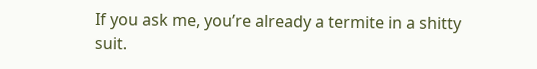If you ask me, you’re already a termite in a shitty suit.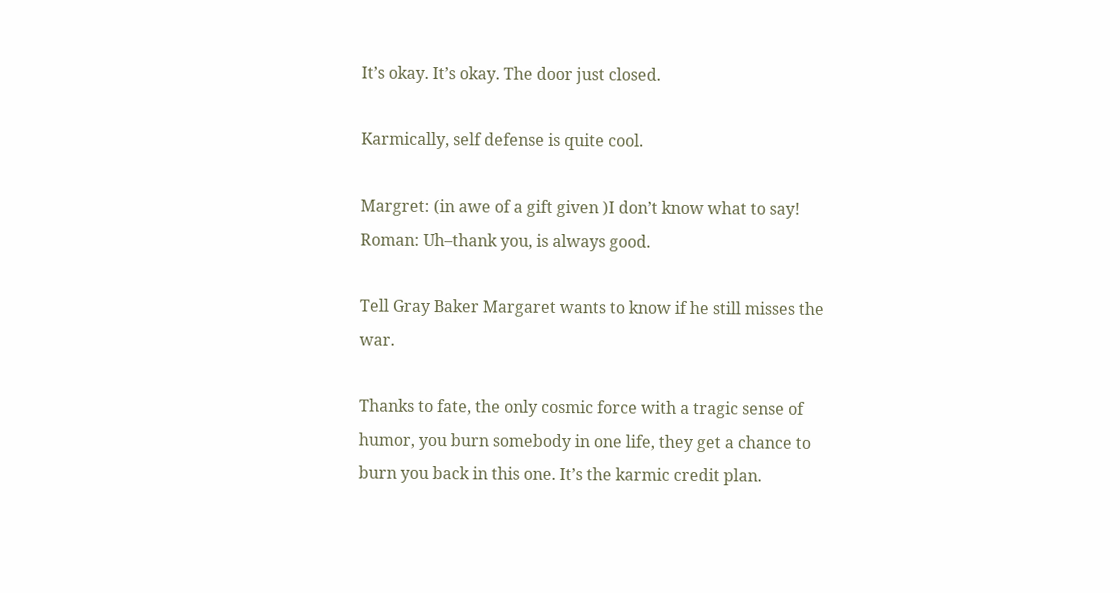It’s okay. It’s okay. The door just closed.

Karmically, self defense is quite cool.

Margret: (in awe of a gift given )I don’t know what to say!
Roman: Uh–thank you, is always good.

Tell Gray Baker Margaret wants to know if he still misses the war.

Thanks to fate, the only cosmic force with a tragic sense of humor, you burn somebody in one life, they get a chance to burn you back in this one. It’s the karmic credit plan.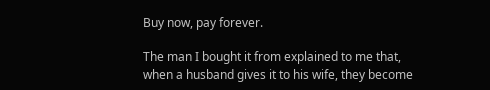Buy now, pay forever.

The man I bought it from explained to me that, when a husband gives it to his wife, they become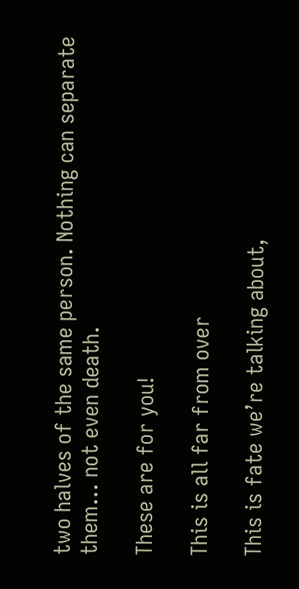two halves of the same person. Nothing can separate them… not even death.

These are for you!

This is all far from over

This is fate we’re talking about,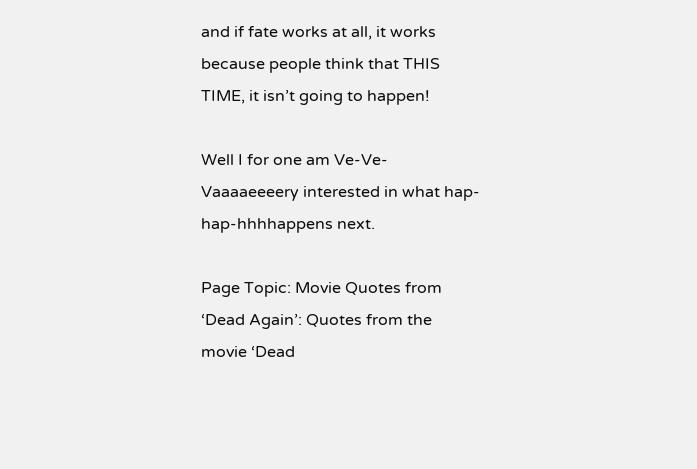and if fate works at all, it works because people think that THIS TIME, it isn’t going to happen!

Well I for one am Ve-Ve-Vaaaaeeeery interested in what hap-hap-hhhhappens next.

Page Topic: Movie Quotes from ‘Dead Again’: Quotes from the movie ‘Dead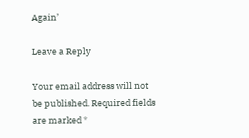Again’

Leave a Reply

Your email address will not be published. Required fields are marked *